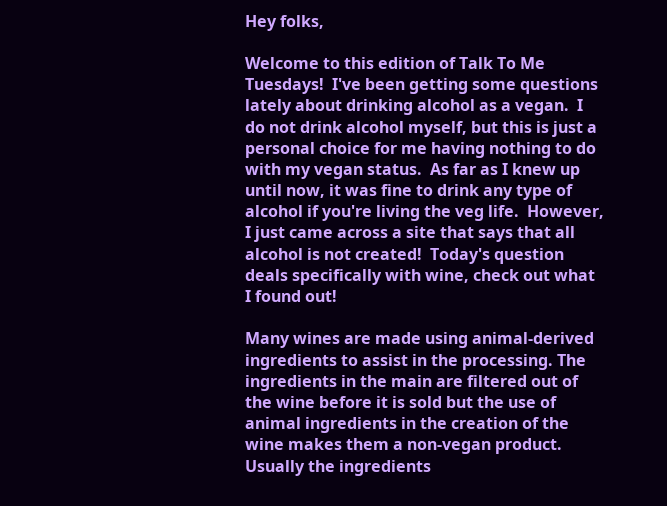Hey folks,

Welcome to this edition of Talk To Me Tuesdays!  I've been getting some questions lately about drinking alcohol as a vegan.  I do not drink alcohol myself, but this is just a personal choice for me having nothing to do with my vegan status.  As far as I knew up until now, it was fine to drink any type of alcohol if you're living the veg life.  However, I just came across a site that says that all alcohol is not created!  Today's question deals specifically with wine, check out what I found out!

Many wines are made using animal-derived ingredients to assist in the processing. The ingredients in the main are filtered out of the wine before it is sold but the use of animal ingredients in the creation of the wine makes them a non-vegan product. Usually the ingredients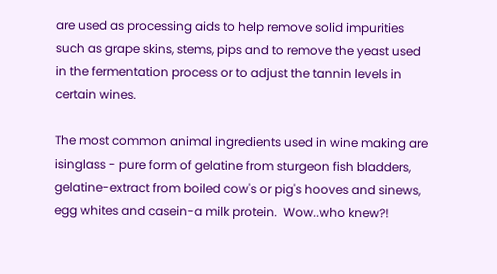are used as processing aids to help remove solid impurities such as grape skins, stems, pips and to remove the yeast used in the fermentation process or to adjust the tannin levels in certain wines.

The most common animal ingredients used in wine making are isinglass - pure form of gelatine from sturgeon fish bladders, gelatine-extract from boiled cow's or pig's hooves and sinews, egg whites and casein-a milk protein.  Wow..who knew?!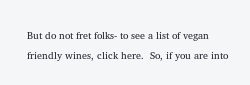But do not fret folks- to see a list of vegan friendly wines, click here.  So, if you are into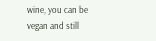wine, you can be vegan and still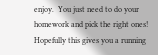enjoy.  You just need to do your homework and pick the right ones! Hopefully this gives you a running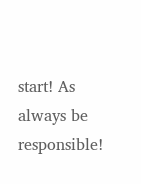start! As always be responsible!